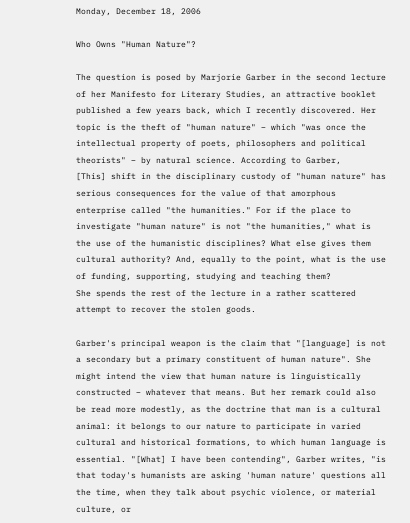Monday, December 18, 2006

Who Owns "Human Nature"?

The question is posed by Marjorie Garber in the second lecture of her Manifesto for Literary Studies, an attractive booklet published a few years back, which I recently discovered. Her topic is the theft of "human nature" – which "was once the intellectual property of poets, philosophers and political theorists" – by natural science. According to Garber,
[This] shift in the disciplinary custody of "human nature" has serious consequences for the value of that amorphous enterprise called "the humanities." For if the place to investigate "human nature" is not "the humanities," what is the use of the humanistic disciplines? What else gives them cultural authority? And, equally to the point, what is the use of funding, supporting, studying and teaching them?
She spends the rest of the lecture in a rather scattered attempt to recover the stolen goods.

Garber's principal weapon is the claim that "[language] is not a secondary but a primary constituent of human nature". She might intend the view that human nature is linguistically constructed – whatever that means. But her remark could also be read more modestly, as the doctrine that man is a cultural animal: it belongs to our nature to participate in varied cultural and historical formations, to which human language is essential. "[What] I have been contending", Garber writes, "is that today's humanists are asking 'human nature' questions all the time, when they talk about psychic violence, or material culture, or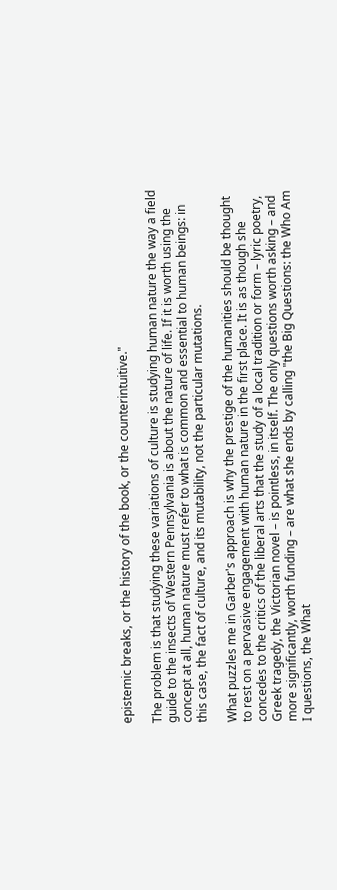epistemic breaks, or the history of the book, or the counterintuitive."

The problem is that studying these variations of culture is studying human nature the way a field guide to the insects of Western Pennsylvania is about the nature of life. If it is worth using the concept at all, human nature must refer to what is common and essential to human beings: in this case, the fact of culture, and its mutability, not the particular mutations.

What puzzles me in Garber's approach is why the prestige of the humanities should be thought to rest on a pervasive engagement with human nature in the first place. It is as though she concedes to the critics of the liberal arts that the study of a local tradition or form – lyric poetry, Greek tragedy, the Victorian novel – is pointless, in itself. The only questions worth asking – and more significantly, worth funding – are what she ends by calling "the Big Questions: the Who Am I questions, the What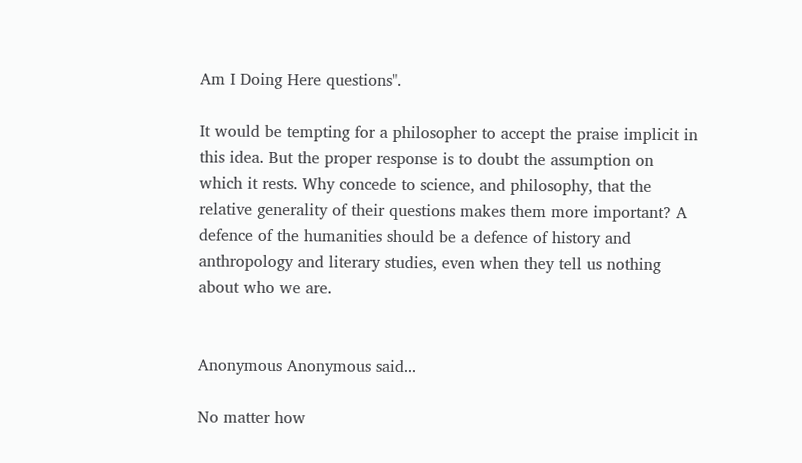Am I Doing Here questions".

It would be tempting for a philosopher to accept the praise implicit in this idea. But the proper response is to doubt the assumption on which it rests. Why concede to science, and philosophy, that the relative generality of their questions makes them more important? A defence of the humanities should be a defence of history and anthropology and literary studies, even when they tell us nothing about who we are.


Anonymous Anonymous said...

No matter how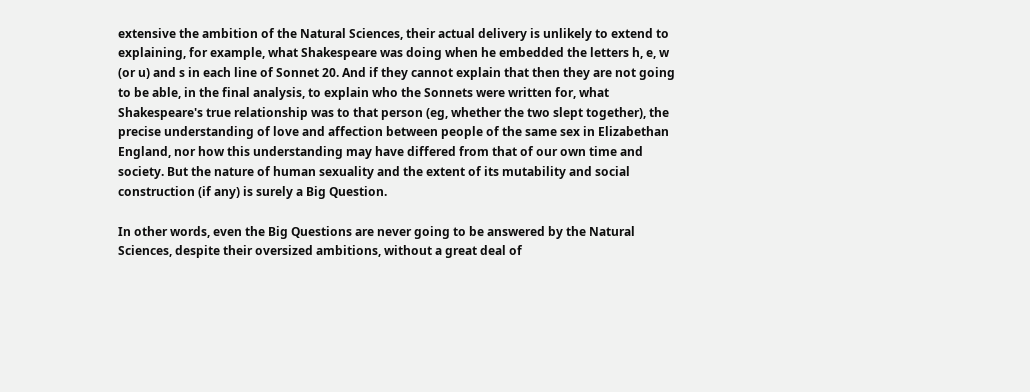extensive the ambition of the Natural Sciences, their actual delivery is unlikely to extend to explaining, for example, what Shakespeare was doing when he embedded the letters h, e, w (or u) and s in each line of Sonnet 20. And if they cannot explain that then they are not going to be able, in the final analysis, to explain who the Sonnets were written for, what Shakespeare's true relationship was to that person (eg, whether the two slept together), the precise understanding of love and affection between people of the same sex in Elizabethan England, nor how this understanding may have differed from that of our own time and society. But the nature of human sexuality and the extent of its mutability and social construction (if any) is surely a Big Question.

In other words, even the Big Questions are never going to be answered by the Natural Sciences, despite their oversized ambitions, without a great deal of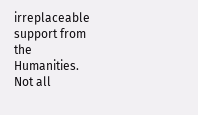irreplaceable support from the Humanities. Not all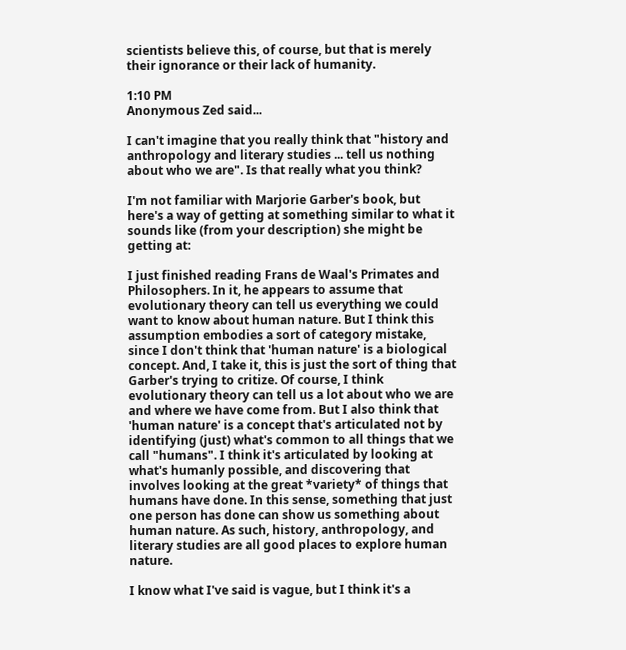scientists believe this, of course, but that is merely their ignorance or their lack of humanity.

1:10 PM
Anonymous Zed said...

I can't imagine that you really think that "history and anthropology and literary studies ... tell us nothing about who we are". Is that really what you think?

I'm not familiar with Marjorie Garber's book, but here's a way of getting at something similar to what it sounds like (from your description) she might be getting at:

I just finished reading Frans de Waal's Primates and Philosophers. In it, he appears to assume that evolutionary theory can tell us everything we could want to know about human nature. But I think this assumption embodies a sort of category mistake, since I don't think that 'human nature' is a biological concept. And, I take it, this is just the sort of thing that Garber's trying to critize. Of course, I think evolutionary theory can tell us a lot about who we are and where we have come from. But I also think that 'human nature' is a concept that's articulated not by identifying (just) what's common to all things that we call "humans". I think it's articulated by looking at what's humanly possible, and discovering that involves looking at the great *variety* of things that humans have done. In this sense, something that just one person has done can show us something about human nature. As such, history, anthropology, and literary studies are all good places to explore human nature.

I know what I've said is vague, but I think it's a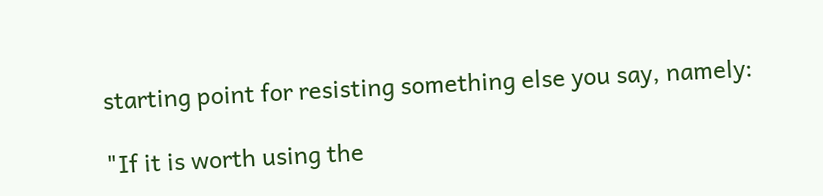starting point for resisting something else you say, namely:

"If it is worth using the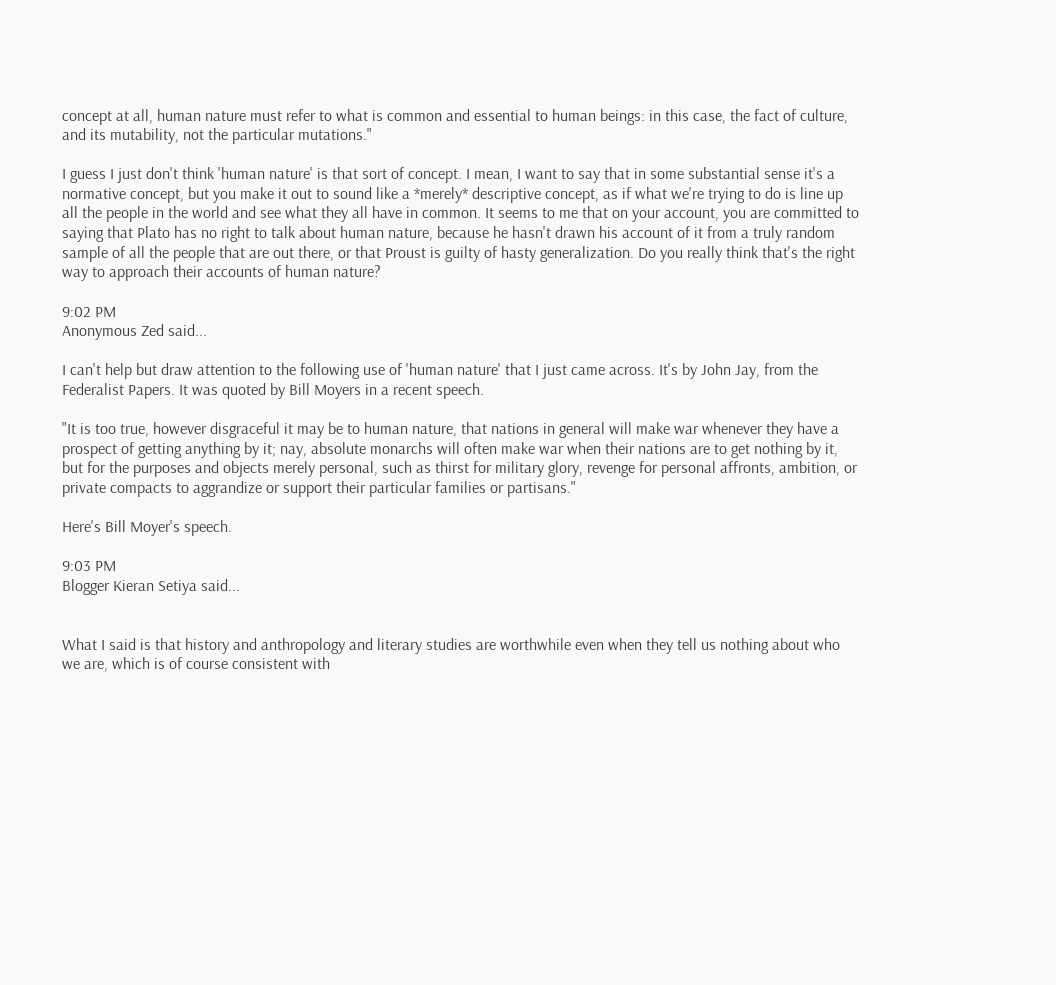concept at all, human nature must refer to what is common and essential to human beings: in this case, the fact of culture, and its mutability, not the particular mutations."

I guess I just don't think 'human nature' is that sort of concept. I mean, I want to say that in some substantial sense it's a normative concept, but you make it out to sound like a *merely* descriptive concept, as if what we're trying to do is line up all the people in the world and see what they all have in common. It seems to me that on your account, you are committed to saying that Plato has no right to talk about human nature, because he hasn't drawn his account of it from a truly random sample of all the people that are out there, or that Proust is guilty of hasty generalization. Do you really think that's the right way to approach their accounts of human nature?

9:02 PM
Anonymous Zed said...

I can't help but draw attention to the following use of 'human nature' that I just came across. It's by John Jay, from the Federalist Papers. It was quoted by Bill Moyers in a recent speech.

"It is too true, however disgraceful it may be to human nature, that nations in general will make war whenever they have a prospect of getting anything by it; nay, absolute monarchs will often make war when their nations are to get nothing by it, but for the purposes and objects merely personal, such as thirst for military glory, revenge for personal affronts, ambition, or private compacts to aggrandize or support their particular families or partisans."

Here's Bill Moyer's speech.

9:03 PM
Blogger Kieran Setiya said...


What I said is that history and anthropology and literary studies are worthwhile even when they tell us nothing about who we are, which is of course consistent with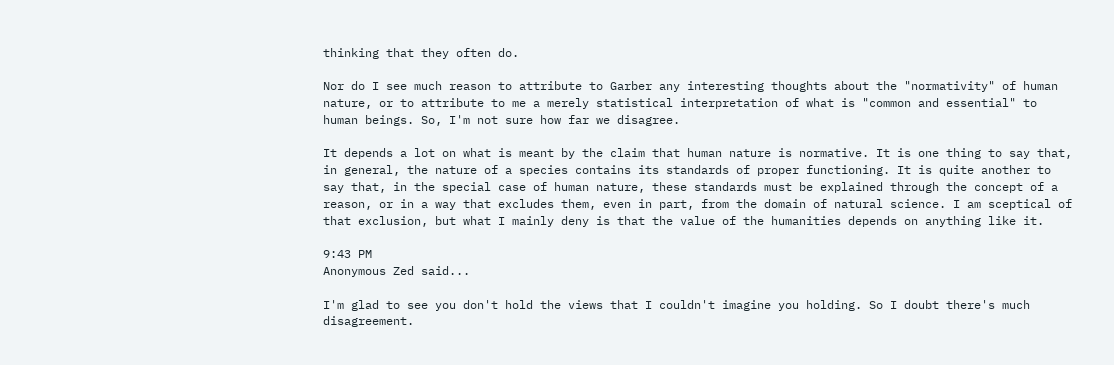thinking that they often do.

Nor do I see much reason to attribute to Garber any interesting thoughts about the "normativity" of human nature, or to attribute to me a merely statistical interpretation of what is "common and essential" to human beings. So, I'm not sure how far we disagree.

It depends a lot on what is meant by the claim that human nature is normative. It is one thing to say that, in general, the nature of a species contains its standards of proper functioning. It is quite another to say that, in the special case of human nature, these standards must be explained through the concept of a reason, or in a way that excludes them, even in part, from the domain of natural science. I am sceptical of that exclusion, but what I mainly deny is that the value of the humanities depends on anything like it.

9:43 PM
Anonymous Zed said...

I'm glad to see you don't hold the views that I couldn't imagine you holding. So I doubt there's much disagreement.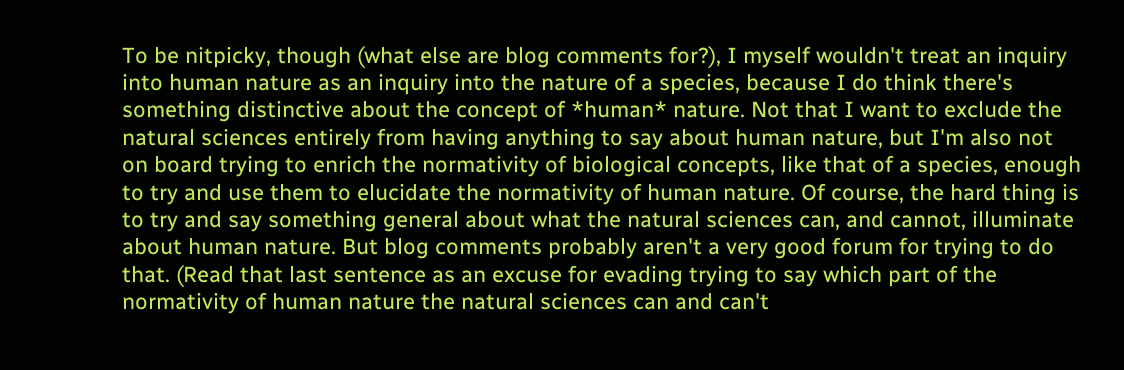To be nitpicky, though (what else are blog comments for?), I myself wouldn't treat an inquiry into human nature as an inquiry into the nature of a species, because I do think there's something distinctive about the concept of *human* nature. Not that I want to exclude the natural sciences entirely from having anything to say about human nature, but I'm also not on board trying to enrich the normativity of biological concepts, like that of a species, enough to try and use them to elucidate the normativity of human nature. Of course, the hard thing is to try and say something general about what the natural sciences can, and cannot, illuminate about human nature. But blog comments probably aren't a very good forum for trying to do that. (Read that last sentence as an excuse for evading trying to say which part of the normativity of human nature the natural sciences can and can't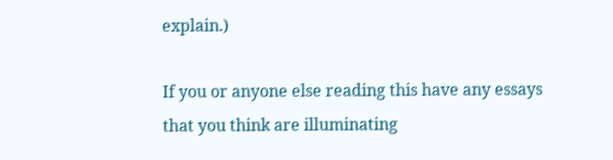explain.)

If you or anyone else reading this have any essays that you think are illuminating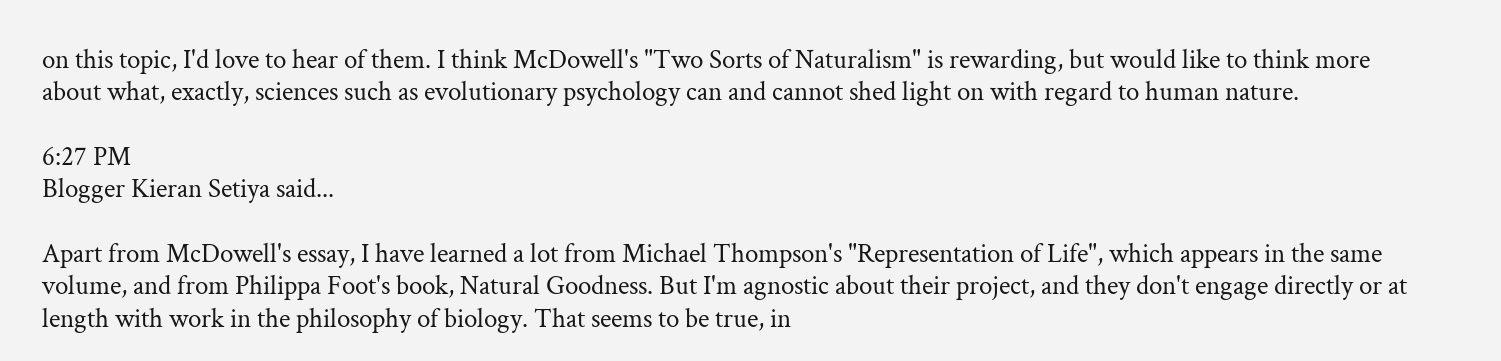on this topic, I'd love to hear of them. I think McDowell's "Two Sorts of Naturalism" is rewarding, but would like to think more about what, exactly, sciences such as evolutionary psychology can and cannot shed light on with regard to human nature.

6:27 PM
Blogger Kieran Setiya said...

Apart from McDowell's essay, I have learned a lot from Michael Thompson's "Representation of Life", which appears in the same volume, and from Philippa Foot's book, Natural Goodness. But I'm agnostic about their project, and they don't engage directly or at length with work in the philosophy of biology. That seems to be true, in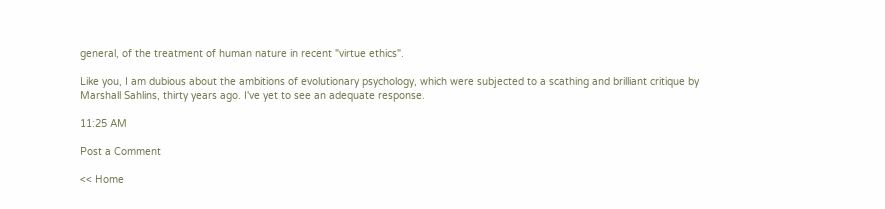general, of the treatment of human nature in recent "virtue ethics".

Like you, I am dubious about the ambitions of evolutionary psychology, which were subjected to a scathing and brilliant critique by Marshall Sahlins, thirty years ago. I've yet to see an adequate response.

11:25 AM

Post a Comment

<< Home